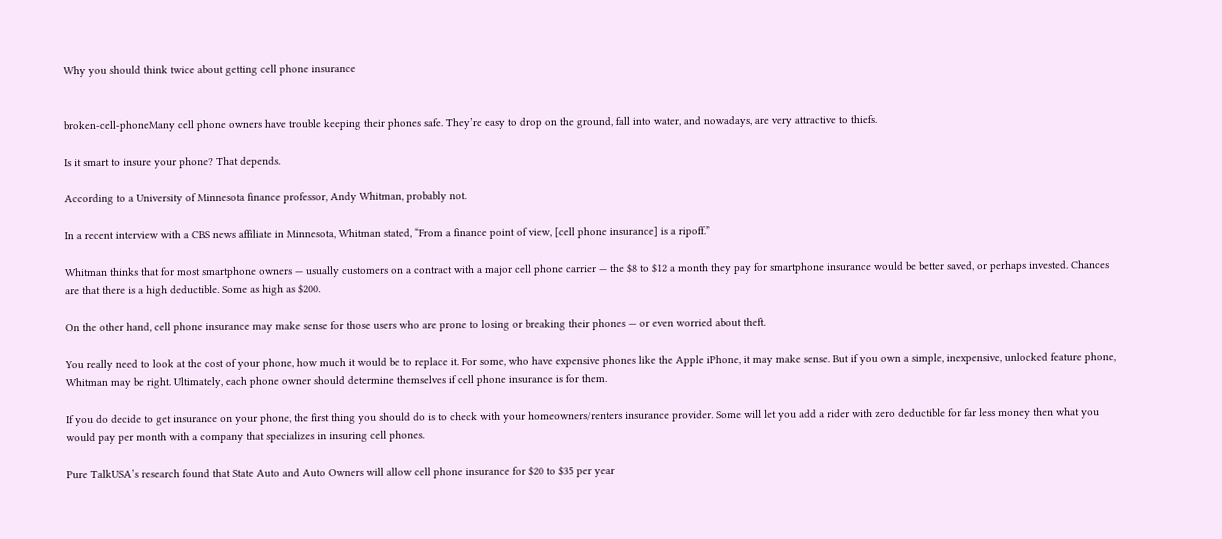Why you should think twice about getting cell phone insurance


broken-cell-phoneMany cell phone owners have trouble keeping their phones safe. They’re easy to drop on the ground, fall into water, and nowadays, are very attractive to thiefs.

Is it smart to insure your phone? That depends.

According to a University of Minnesota finance professor, Andy Whitman, probably not.

In a recent interview with a CBS news affiliate in Minnesota, Whitman stated, “From a finance point of view, [cell phone insurance] is a ripoff.”

Whitman thinks that for most smartphone owners — usually customers on a contract with a major cell phone carrier — the $8 to $12 a month they pay for smartphone insurance would be better saved, or perhaps invested. Chances are that there is a high deductible. Some as high as $200.

On the other hand, cell phone insurance may make sense for those users who are prone to losing or breaking their phones — or even worried about theft.

You really need to look at the cost of your phone, how much it would be to replace it. For some, who have expensive phones like the Apple iPhone, it may make sense. But if you own a simple, inexpensive, unlocked feature phone, Whitman may be right. Ultimately, each phone owner should determine themselves if cell phone insurance is for them.

If you do decide to get insurance on your phone, the first thing you should do is to check with your homeowners/renters insurance provider. Some will let you add a rider with zero deductible for far less money then what you would pay per month with a company that specializes in insuring cell phones.

Pure TalkUSA’s research found that State Auto and Auto Owners will allow cell phone insurance for $20 to $35 per year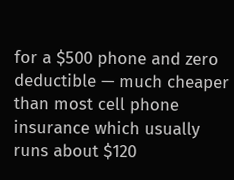for a $500 phone and zero deductible — much cheaper than most cell phone insurance which usually runs about $120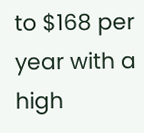to $168 per year with a high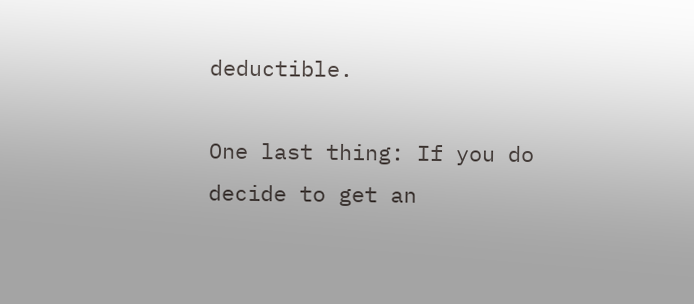deductible.

One last thing: If you do decide to get an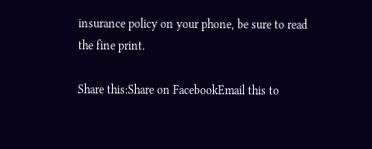insurance policy on your phone, be sure to read the fine print.

Share this:Share on FacebookEmail this to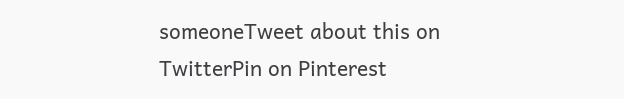someoneTweet about this on TwitterPin on Pinterest